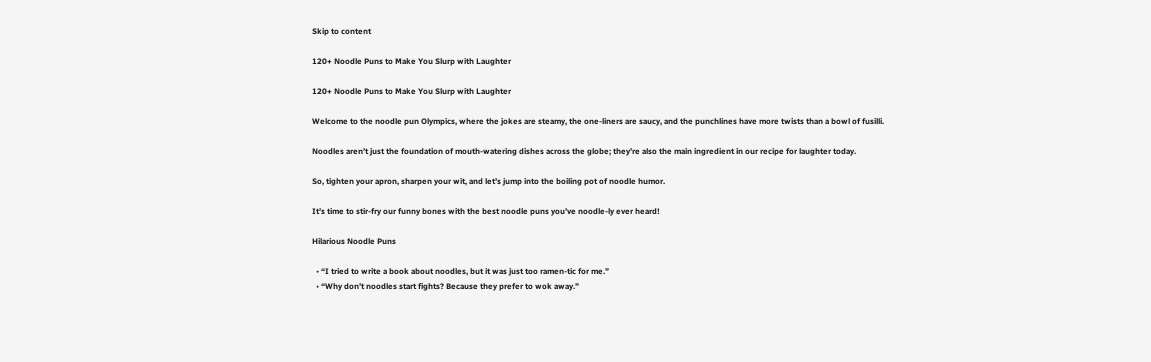Skip to content

120+ Noodle Puns to Make You Slurp with Laughter

120+ Noodle Puns to Make You Slurp with Laughter

Welcome to the noodle pun Olympics, where the jokes are steamy, the one-liners are saucy, and the punchlines have more twists than a bowl of fusilli.

Noodles aren’t just the foundation of mouth-watering dishes across the globe; they’re also the main ingredient in our recipe for laughter today.

So, tighten your apron, sharpen your wit, and let’s jump into the boiling pot of noodle humor.

It’s time to stir-fry our funny bones with the best noodle puns you’ve noodle-ly ever heard!

Hilarious Noodle Puns

  • “I tried to write a book about noodles, but it was just too ramen-tic for me.”
  • “Why don’t noodles start fights? Because they prefer to wok away.”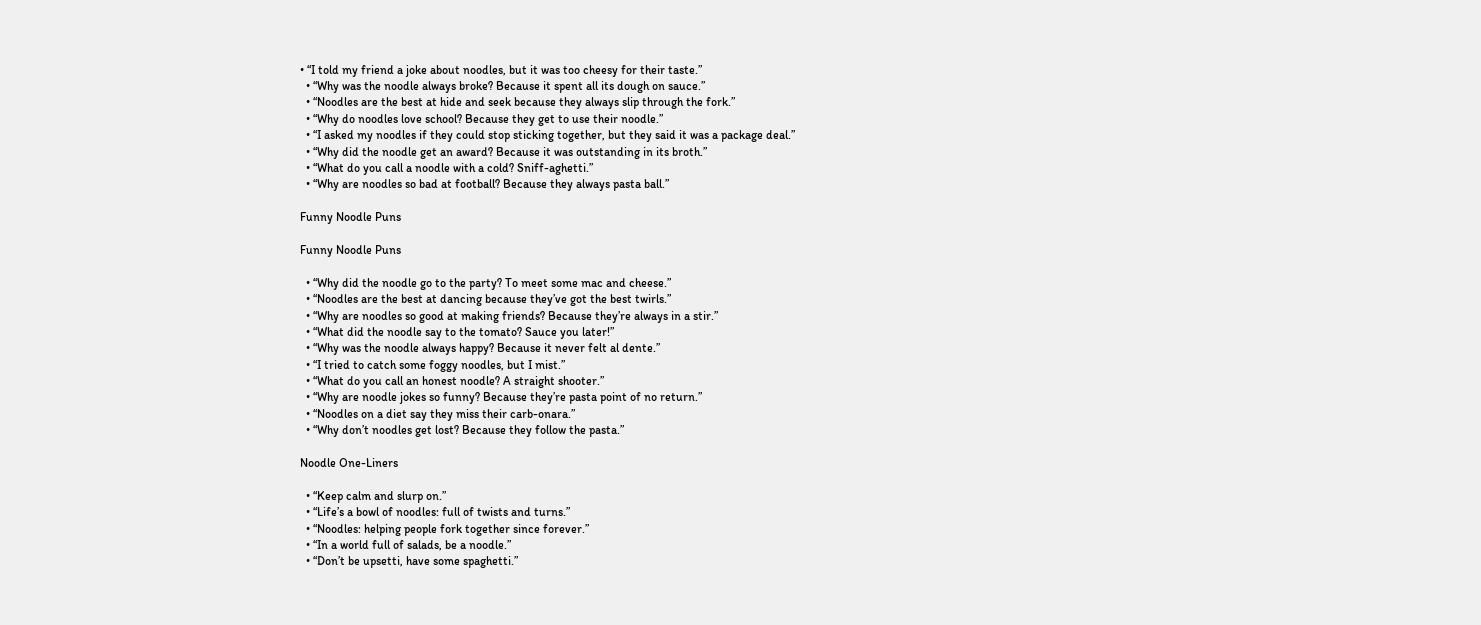• “I told my friend a joke about noodles, but it was too cheesy for their taste.”
  • “Why was the noodle always broke? Because it spent all its dough on sauce.”
  • “Noodles are the best at hide and seek because they always slip through the fork.”
  • “Why do noodles love school? Because they get to use their noodle.”
  • “I asked my noodles if they could stop sticking together, but they said it was a package deal.”
  • “Why did the noodle get an award? Because it was outstanding in its broth.”
  • “What do you call a noodle with a cold? Sniff-aghetti.”
  • “Why are noodles so bad at football? Because they always pasta ball.”

Funny Noodle Puns

Funny Noodle Puns

  • “Why did the noodle go to the party? To meet some mac and cheese.”
  • “Noodles are the best at dancing because they’ve got the best twirls.”
  • “Why are noodles so good at making friends? Because they’re always in a stir.”
  • “What did the noodle say to the tomato? Sauce you later!”
  • “Why was the noodle always happy? Because it never felt al dente.”
  • “I tried to catch some foggy noodles, but I mist.”
  • “What do you call an honest noodle? A straight shooter.”
  • “Why are noodle jokes so funny? Because they’re pasta point of no return.”
  • “Noodles on a diet say they miss their carb-onara.”
  • “Why don’t noodles get lost? Because they follow the pasta.”

Noodle One-Liners

  • “Keep calm and slurp on.”
  • “Life’s a bowl of noodles: full of twists and turns.”
  • “Noodles: helping people fork together since forever.”
  • “In a world full of salads, be a noodle.”
  • “Don’t be upsetti, have some spaghetti.”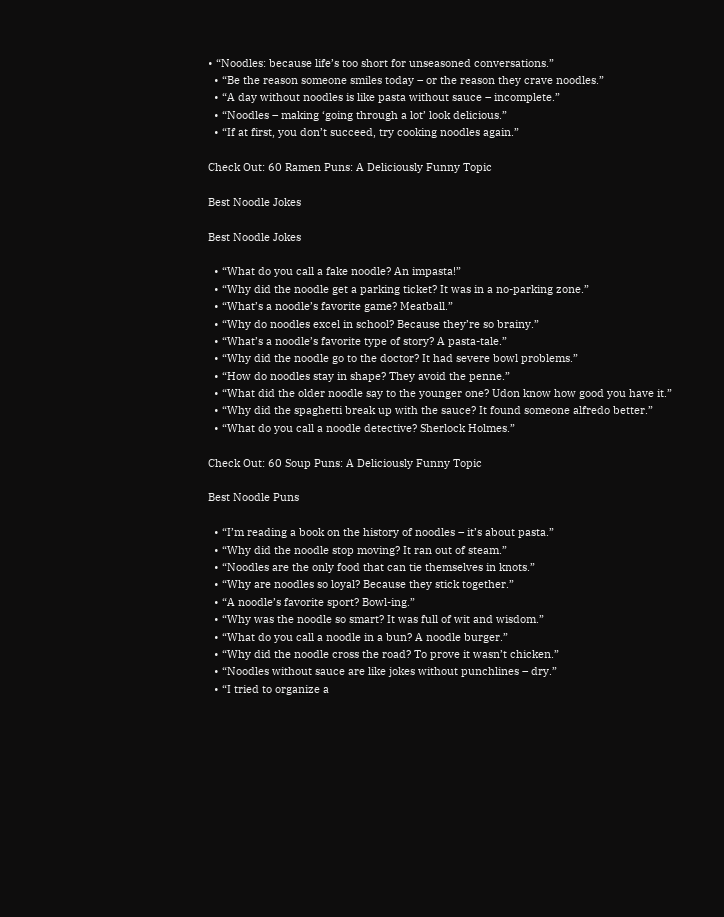• “Noodles: because life’s too short for unseasoned conversations.”
  • “Be the reason someone smiles today – or the reason they crave noodles.”
  • “A day without noodles is like pasta without sauce – incomplete.”
  • “Noodles – making ‘going through a lot’ look delicious.”
  • “If at first, you don’t succeed, try cooking noodles again.”

Check Out: 60 Ramen Puns: A Deliciously Funny Topic

Best Noodle Jokes

Best Noodle Jokes

  • “What do you call a fake noodle? An impasta!”
  • “Why did the noodle get a parking ticket? It was in a no-parking zone.”
  • “What’s a noodle’s favorite game? Meatball.”
  • “Why do noodles excel in school? Because they’re so brainy.”
  • “What’s a noodle’s favorite type of story? A pasta-tale.”
  • “Why did the noodle go to the doctor? It had severe bowl problems.”
  • “How do noodles stay in shape? They avoid the penne.”
  • “What did the older noodle say to the younger one? Udon know how good you have it.”
  • “Why did the spaghetti break up with the sauce? It found someone alfredo better.”
  • “What do you call a noodle detective? Sherlock Holmes.”

Check Out: 60 Soup Puns: A Deliciously Funny Topic

Best Noodle Puns

  • “I’m reading a book on the history of noodles – it’s about pasta.”
  • “Why did the noodle stop moving? It ran out of steam.”
  • “Noodles are the only food that can tie themselves in knots.”
  • “Why are noodles so loyal? Because they stick together.”
  • “A noodle’s favorite sport? Bowl-ing.”
  • “Why was the noodle so smart? It was full of wit and wisdom.”
  • “What do you call a noodle in a bun? A noodle burger.”
  • “Why did the noodle cross the road? To prove it wasn’t chicken.”
  • “Noodles without sauce are like jokes without punchlines – dry.”
  • “I tried to organize a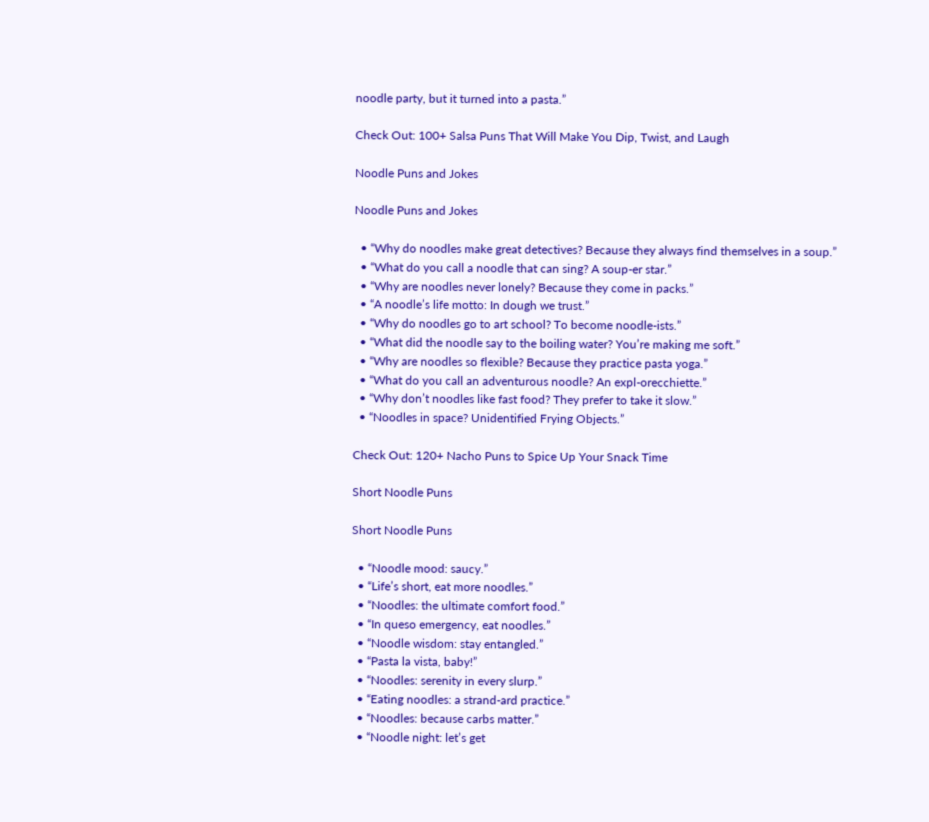noodle party, but it turned into a pasta.”

Check Out: 100+ Salsa Puns That Will Make You Dip, Twist, and Laugh

Noodle Puns and Jokes

Noodle Puns and Jokes

  • “Why do noodles make great detectives? Because they always find themselves in a soup.”
  • “What do you call a noodle that can sing? A soup-er star.”
  • “Why are noodles never lonely? Because they come in packs.”
  • “A noodle’s life motto: In dough we trust.”
  • “Why do noodles go to art school? To become noodle-ists.”
  • “What did the noodle say to the boiling water? You’re making me soft.”
  • “Why are noodles so flexible? Because they practice pasta yoga.”
  • “What do you call an adventurous noodle? An expl-orecchiette.”
  • “Why don’t noodles like fast food? They prefer to take it slow.”
  • “Noodles in space? Unidentified Frying Objects.”

Check Out: 120+ Nacho Puns to Spice Up Your Snack Time

Short Noodle Puns

Short Noodle Puns

  • “Noodle mood: saucy.”
  • “Life’s short, eat more noodles.”
  • “Noodles: the ultimate comfort food.”
  • “In queso emergency, eat noodles.”
  • “Noodle wisdom: stay entangled.”
  • “Pasta la vista, baby!”
  • “Noodles: serenity in every slurp.”
  • “Eating noodles: a strand-ard practice.”
  • “Noodles: because carbs matter.”
  • “Noodle night: let’s get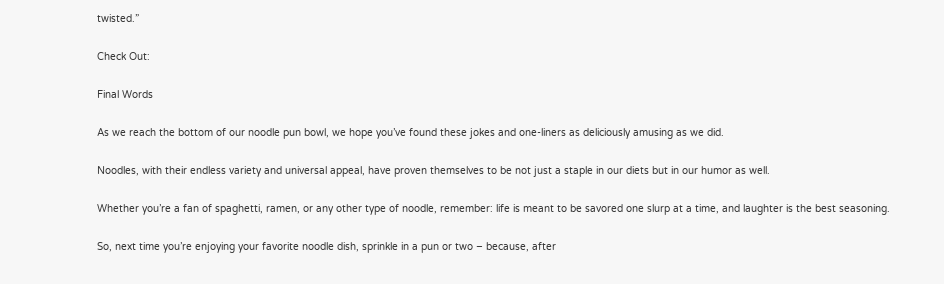twisted.”

Check Out:

Final Words

As we reach the bottom of our noodle pun bowl, we hope you’ve found these jokes and one-liners as deliciously amusing as we did.

Noodles, with their endless variety and universal appeal, have proven themselves to be not just a staple in our diets but in our humor as well.

Whether you’re a fan of spaghetti, ramen, or any other type of noodle, remember: life is meant to be savored one slurp at a time, and laughter is the best seasoning.

So, next time you’re enjoying your favorite noodle dish, sprinkle in a pun or two – because, after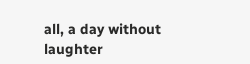all, a day without laughter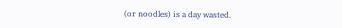(or noodles) is a day wasted.